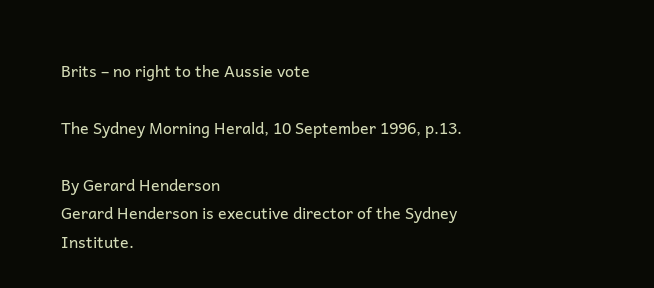Brits – no right to the Aussie vote

The Sydney Morning Herald, 10 September 1996, p.13.

By Gerard Henderson
Gerard Henderson is executive director of the Sydney Institute.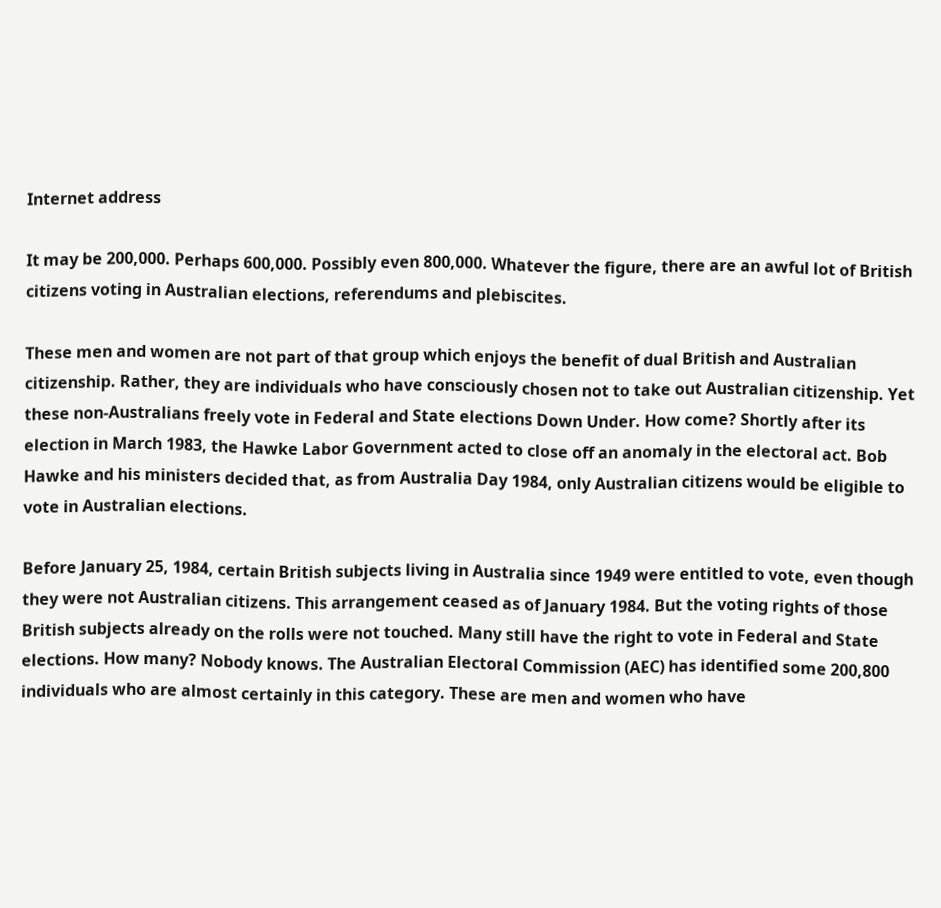Internet address

It may be 200,000. Perhaps 600,000. Possibly even 800,000. Whatever the figure, there are an awful lot of British citizens voting in Australian elections, referendums and plebiscites.

These men and women are not part of that group which enjoys the benefit of dual British and Australian citizenship. Rather, they are individuals who have consciously chosen not to take out Australian citizenship. Yet these non-Australians freely vote in Federal and State elections Down Under. How come? Shortly after its election in March 1983, the Hawke Labor Government acted to close off an anomaly in the electoral act. Bob Hawke and his ministers decided that, as from Australia Day 1984, only Australian citizens would be eligible to vote in Australian elections.

Before January 25, 1984, certain British subjects living in Australia since 1949 were entitled to vote, even though they were not Australian citizens. This arrangement ceased as of January 1984. But the voting rights of those British subjects already on the rolls were not touched. Many still have the right to vote in Federal and State elections. How many? Nobody knows. The Australian Electoral Commission (AEC) has identified some 200,800 individuals who are almost certainly in this category. These are men and women who have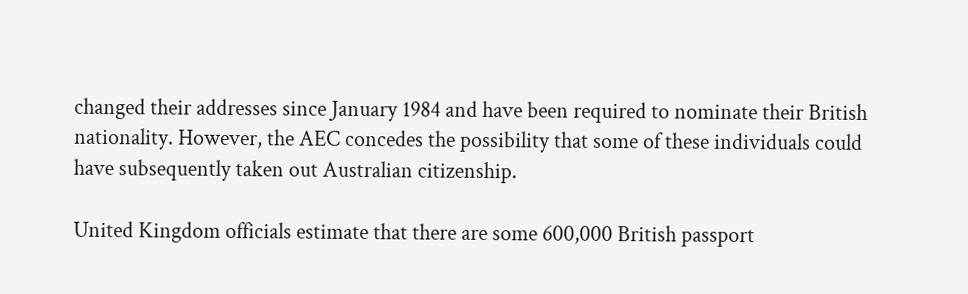changed their addresses since January 1984 and have been required to nominate their British nationality. However, the AEC concedes the possibility that some of these individuals could have subsequently taken out Australian citizenship.

United Kingdom officials estimate that there are some 600,000 British passport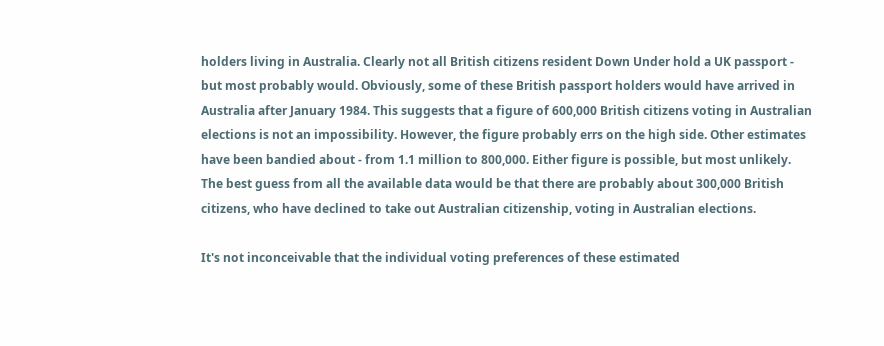holders living in Australia. Clearly not all British citizens resident Down Under hold a UK passport - but most probably would. Obviously, some of these British passport holders would have arrived in Australia after January 1984. This suggests that a figure of 600,000 British citizens voting in Australian elections is not an impossibility. However, the figure probably errs on the high side. Other estimates have been bandied about - from 1.1 million to 800,000. Either figure is possible, but most unlikely. The best guess from all the available data would be that there are probably about 300,000 British citizens, who have declined to take out Australian citizenship, voting in Australian elections.

It's not inconceivable that the individual voting preferences of these estimated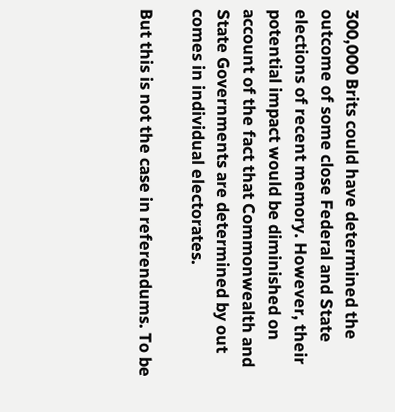300,000 Brits could have determined the outcome of some close Federal and State elections of recent memory. However, their potential impact would be diminished on account of the fact that Commonwealth and State Governments are determined by out comes in individual electorates.

But this is not the case in referendums. To be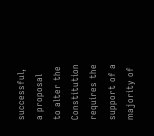successful, a proposal to alter the Constitution requires the support of a majority of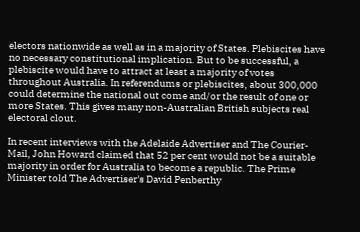electors nationwide as well as in a majority of States. Plebiscites have no necessary constitutional implication. But to be successful, a plebiscite would have to attract at least a majority of votes throughout Australia. In referendums or plebiscites, about 300,000 could determine the national out come and/or the result of one or more States. This gives many non-Australian British subjects real electoral clout.

In recent interviews with the Adelaide Advertiser and The Courier-Mail, John Howard claimed that 52 per cent would not be a suitable majority in order for Australia to become a republic. The Prime Minister told The Advertiser's David Penberthy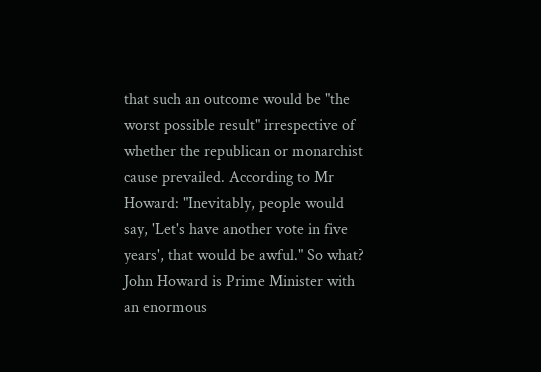that such an outcome would be "the worst possible result" irrespective of whether the republican or monarchist cause prevailed. According to Mr Howard: "Inevitably, people would say, 'Let's have another vote in five years', that would be awful." So what? John Howard is Prime Minister with an enormous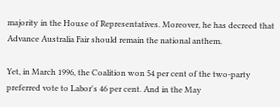majority in the House of Representatives. Moreover, he has decreed that Advance Australia Fair should remain the national anthem.

Yet, in March 1996, the Coalition won 54 per cent of the two-party preferred vote to Labor's 46 per cent. And in the May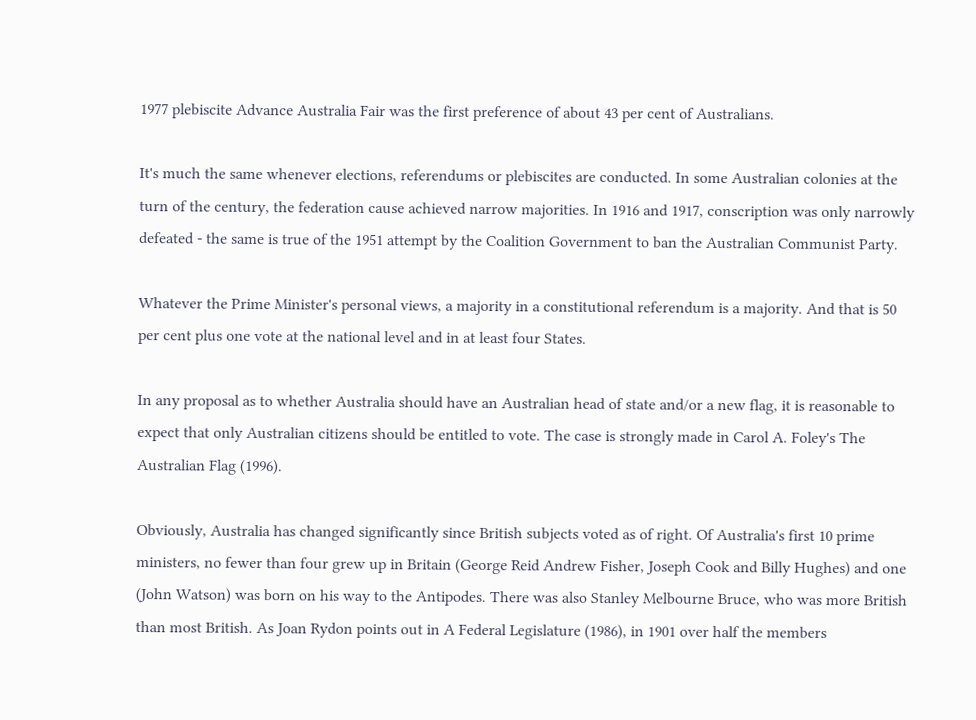1977 plebiscite Advance Australia Fair was the first preference of about 43 per cent of Australians.

It's much the same whenever elections, referendums or plebiscites are conducted. In some Australian colonies at the turn of the century, the federation cause achieved narrow majorities. In 1916 and 1917, conscription was only narrowly defeated - the same is true of the 1951 attempt by the Coalition Government to ban the Australian Communist Party.

Whatever the Prime Minister's personal views, a majority in a constitutional referendum is a majority. And that is 50 per cent plus one vote at the national level and in at least four States.

In any proposal as to whether Australia should have an Australian head of state and/or a new flag, it is reasonable to expect that only Australian citizens should be entitled to vote. The case is strongly made in Carol A. Foley's The Australian Flag (1996).

Obviously, Australia has changed significantly since British subjects voted as of right. Of Australia's first 10 prime ministers, no fewer than four grew up in Britain (George Reid Andrew Fisher, Joseph Cook and Billy Hughes) and one (John Watson) was born on his way to the Antipodes. There was also Stanley Melbourne Bruce, who was more British than most British. As Joan Rydon points out in A Federal Legislature (1986), in 1901 over half the members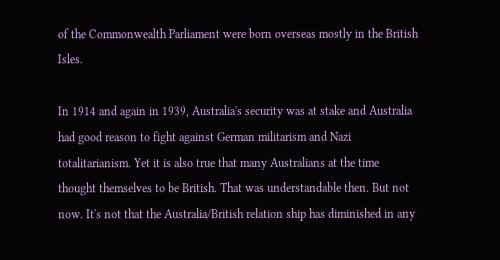of the Commonwealth Parliament were born overseas mostly in the British Isles.

In 1914 and again in 1939, Australia's security was at stake and Australia had good reason to fight against German militarism and Nazi totalitarianism. Yet it is also true that many Australians at the time thought themselves to be British. That was understandable then. But not now. It's not that the Australia/British relation ship has diminished in any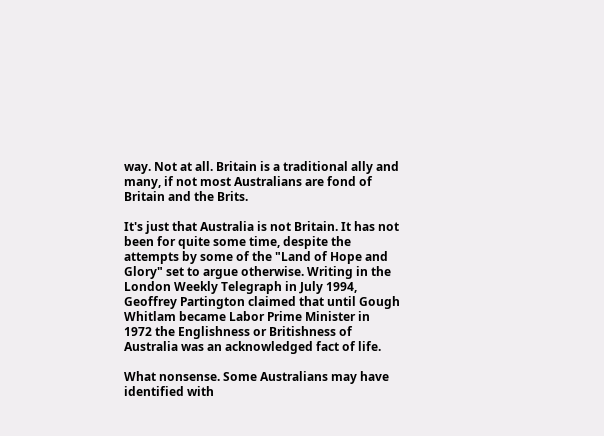way. Not at all. Britain is a traditional ally and many, if not most Australians are fond of Britain and the Brits.

It's just that Australia is not Britain. It has not been for quite some time, despite the attempts by some of the "Land of Hope and Glory" set to argue otherwise. Writing in the London Weekly Telegraph in July 1994, Geoffrey Partington claimed that until Gough Whitlam became Labor Prime Minister in 1972 the Englishness or Britishness of Australia was an acknowledged fact of life.

What nonsense. Some Australians may have identified with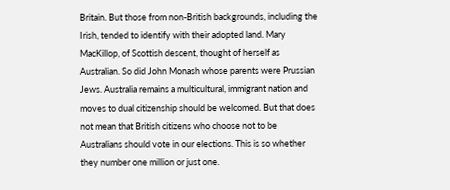Britain. But those from non-British backgrounds, including the Irish, tended to identify with their adopted land. Mary MacKillop, of Scottish descent, thought of herself as Australian. So did John Monash whose parents were Prussian Jews. Australia remains a multicultural, immigrant nation and moves to dual citizenship should be welcomed. But that does not mean that British citizens who choose not to be Australians should vote in our elections. This is so whether they number one million or just one.